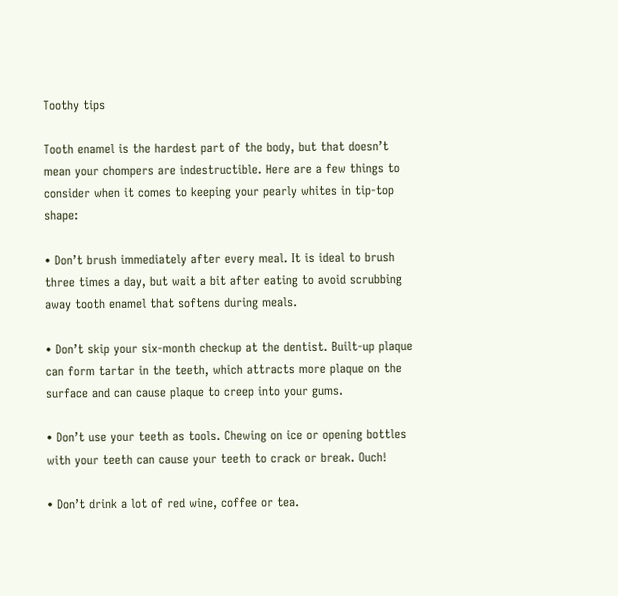Toothy tips

Tooth enamel is the hardest part of the body, but that doesn’t mean your chompers are indestructible. Here are a few things to consider when it comes to keeping your pearly whites in tip-top shape:

• Don’t brush immediately after every meal. It is ideal to brush three times a day, but wait a bit after eating to avoid scrubbing away tooth enamel that softens during meals.

• Don’t skip your six-month checkup at the dentist. Built-up plaque can form tartar in the teeth, which attracts more plaque on the surface and can cause plaque to creep into your gums.

• Don’t use your teeth as tools. Chewing on ice or opening bottles with your teeth can cause your teeth to crack or break. Ouch!

• Don’t drink a lot of red wine, coffee or tea.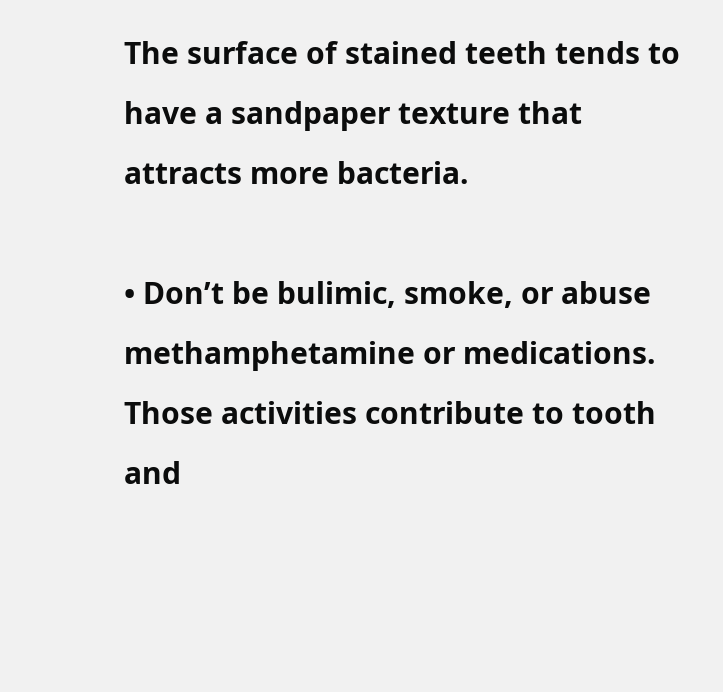The surface of stained teeth tends to have a sandpaper texture that attracts more bacteria.

• Don’t be bulimic, smoke, or abuse methamphetamine or medications. Those activities contribute to tooth and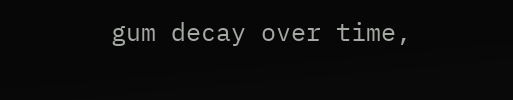gum decay over time,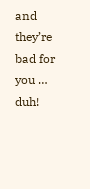and they’re bad for you … duh!